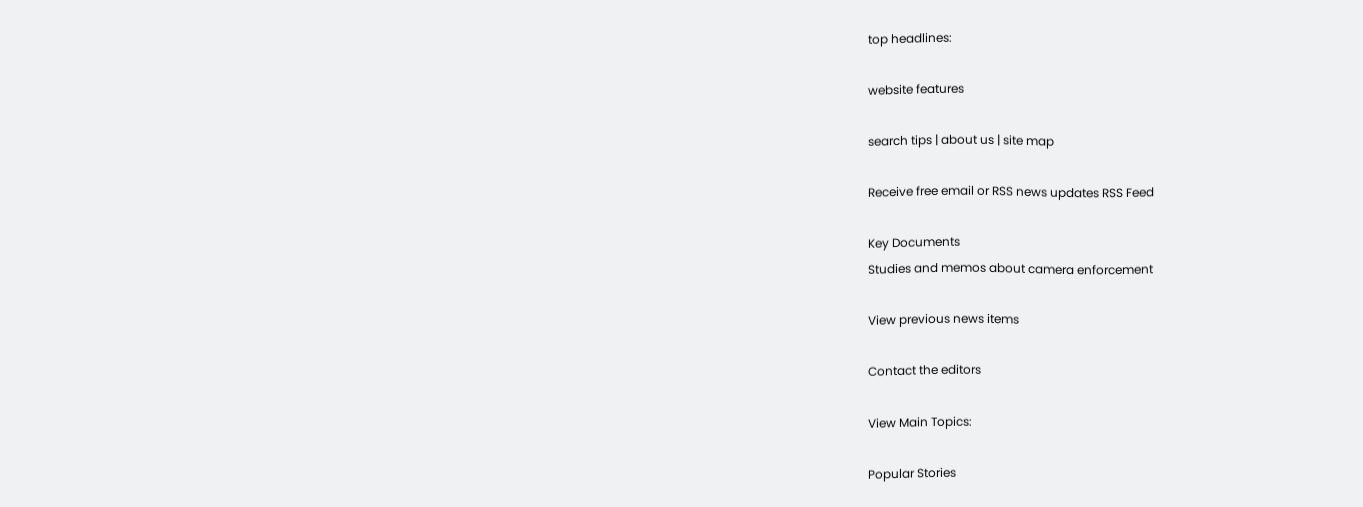top headlines:

website features

search tips | about us | site map

Receive free email or RSS news updates RSS Feed

Key Documents
Studies and memos about camera enforcement

View previous news items

Contact the editors

View Main Topics:

Popular Stories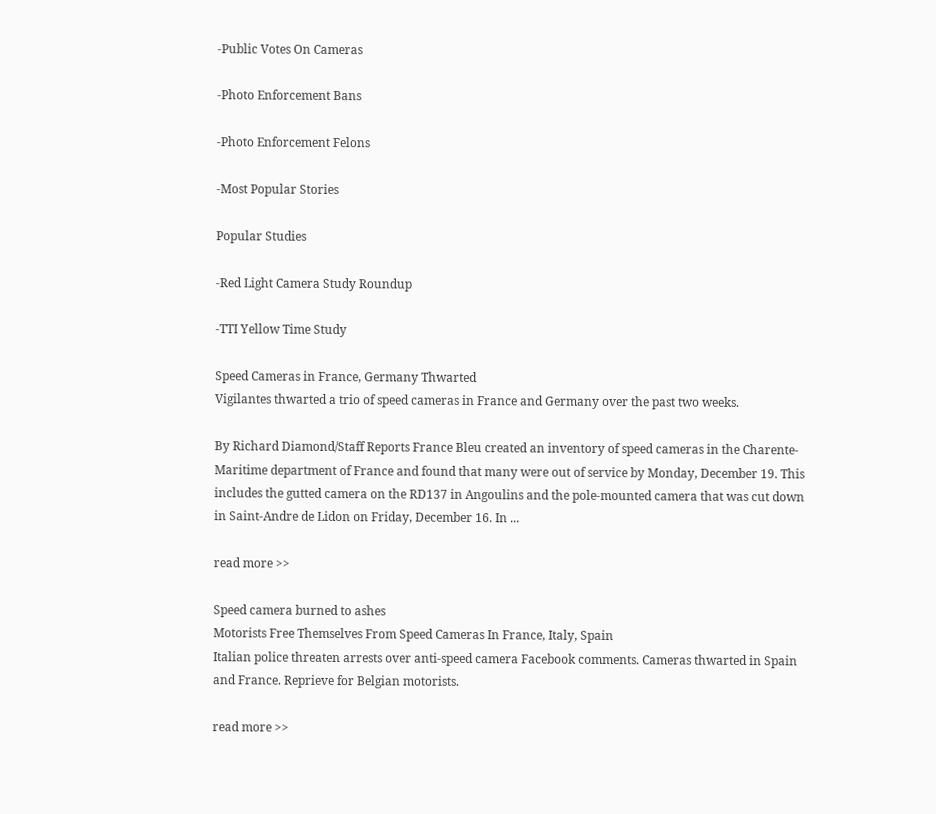-Public Votes On Cameras

-Photo Enforcement Bans

-Photo Enforcement Felons

-Most Popular Stories

Popular Studies

-Red Light Camera Study Roundup

-TTI Yellow Time Study

Speed Cameras in France, Germany Thwarted
Vigilantes thwarted a trio of speed cameras in France and Germany over the past two weeks.

By Richard Diamond/Staff Reports France Bleu created an inventory of speed cameras in the Charente-Maritime department of France and found that many were out of service by Monday, December 19. This includes the gutted camera on the RD137 in Angoulins and the pole-mounted camera that was cut down in Saint-Andre de Lidon on Friday, December 16. In ...

read more >>

Speed camera burned to ashes
Motorists Free Themselves From Speed Cameras In France, Italy, Spain
Italian police threaten arrests over anti-speed camera Facebook comments. Cameras thwarted in Spain and France. Reprieve for Belgian motorists.

read more >>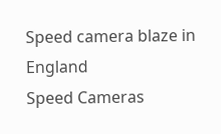Speed camera blaze in England
Speed Cameras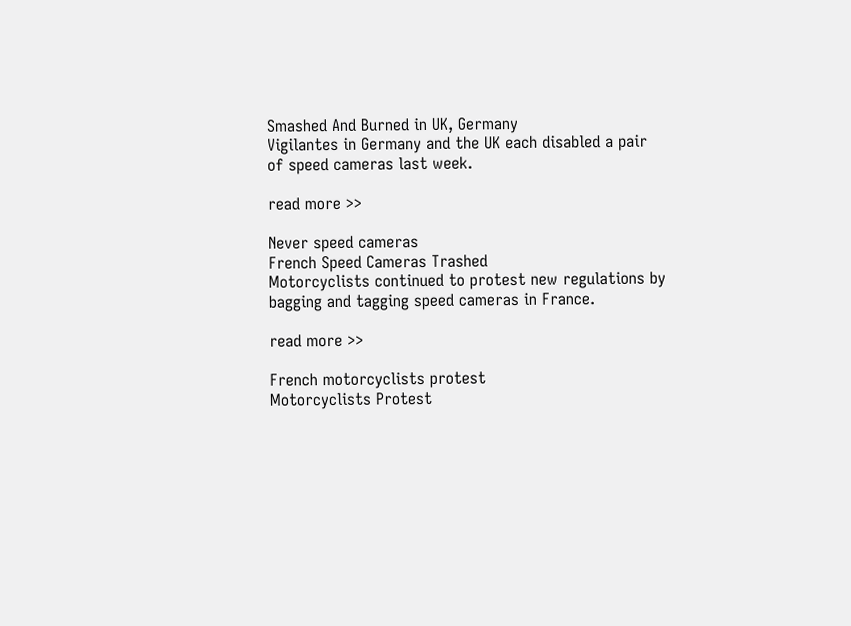Smashed And Burned in UK, Germany
Vigilantes in Germany and the UK each disabled a pair of speed cameras last week.

read more >>

Never speed cameras
French Speed Cameras Trashed
Motorcyclists continued to protest new regulations by bagging and tagging speed cameras in France.

read more >>

French motorcyclists protest
Motorcyclists Protest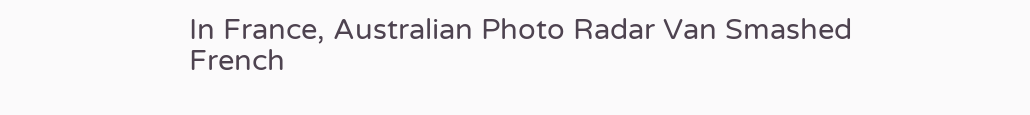In France, Australian Photo Radar Van Smashed
French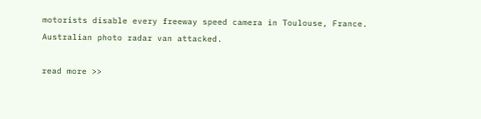motorists disable every freeway speed camera in Toulouse, France. Australian photo radar van attacked.

read more >>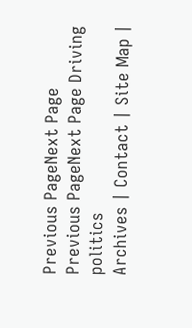Previous PageNext Page
Previous PageNext Page Driving politics
Archives | Contact | Site Map |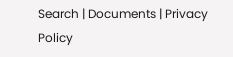Search | Documents | Privacy Policy